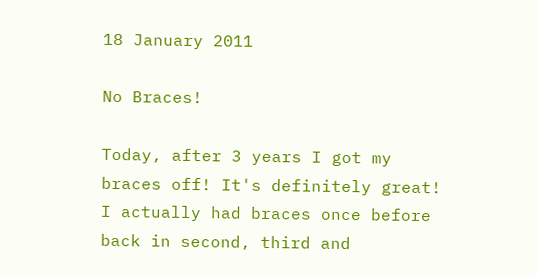18 January 2011

No Braces!

Today, after 3 years I got my braces off! It's definitely great! I actually had braces once before back in second, third and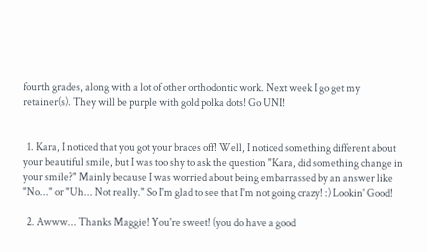fourth grades, along with a lot of other orthodontic work. Next week I go get my retainer(s). They will be purple with gold polka dots! Go UNI!


  1. Kara, I noticed that you got your braces off! Well, I noticed something different about your beautiful smile, but I was too shy to ask the question "Kara, did something change in your smile?" Mainly because I was worried about being embarrassed by an answer like "No..." or "Uh... Not really." So I'm glad to see that I'm not going crazy! :) Lookin' Good!

  2. Awww... Thanks Maggie! You're sweet! (you do have a good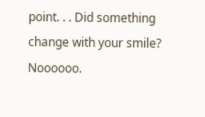point. . . Did something change with your smile? Noooooo.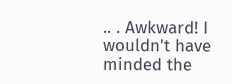.. . Awkward! I wouldn't have minded the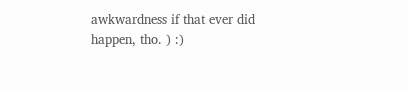awkwardness if that ever did happen, tho. ) :)